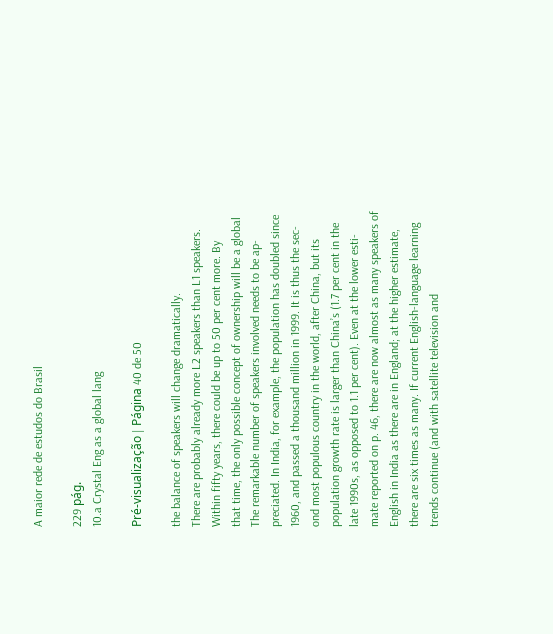A maior rede de estudos do Brasil

229 pág.
10.a Crystal Eng as a global lang

Pré-visualização | Página 40 de 50

the balance of speakers will change dramatically.
There are probably already more L2 speakers than L1 speakers.
Within fifty years, there could be up to 50 per cent more. By
that time, the only possible concept of ownership will be a global
The remarkable number of speakers involved needs to be ap-
preciated. In India, for example, the population has doubled since
1960, and passed a thousand million in 1999. It is thus the sec-
ond most populous country in the world, after China, but its
population growth rate is larger than China’s (1.7 per cent in the
late 1990s, as opposed to 1.1 per cent). Even at the lower esti-
mate reported on p. 46, there are now almost as many speakers of
English in India as there are in England; at the higher estimate,
there are six times as many. If current English-language learning
trends continue (and with satellite television and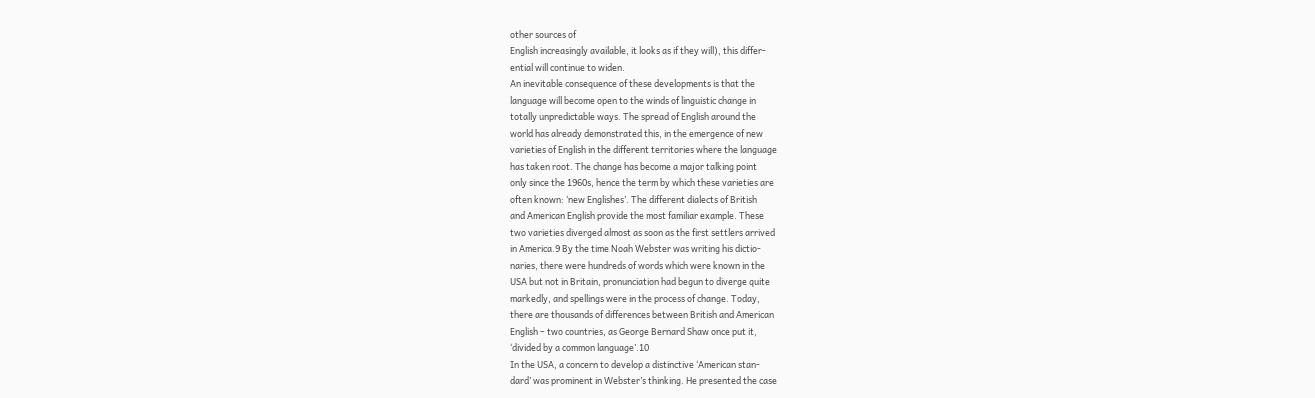other sources of
English increasingly available, it looks as if they will), this differ-
ential will continue to widen.
An inevitable consequence of these developments is that the
language will become open to the winds of linguistic change in
totally unpredictable ways. The spread of English around the
world has already demonstrated this, in the emergence of new
varieties of English in the different territories where the language
has taken root. The change has become a major talking point
only since the 1960s, hence the term by which these varieties are
often known: ‘new Englishes’. The different dialects of British
and American English provide the most familiar example. These
two varieties diverged almost as soon as the first settlers arrived
in America.9 By the time Noah Webster was writing his dictio-
naries, there were hundreds of words which were known in the
USA but not in Britain, pronunciation had begun to diverge quite
markedly, and spellings were in the process of change. Today,
there are thousands of differences between British and American
English – two countries, as George Bernard Shaw once put it,
‘divided by a common language’.10
In the USA, a concern to develop a distinctive ‘American stan-
dard’ was prominent in Webster’s thinking. He presented the case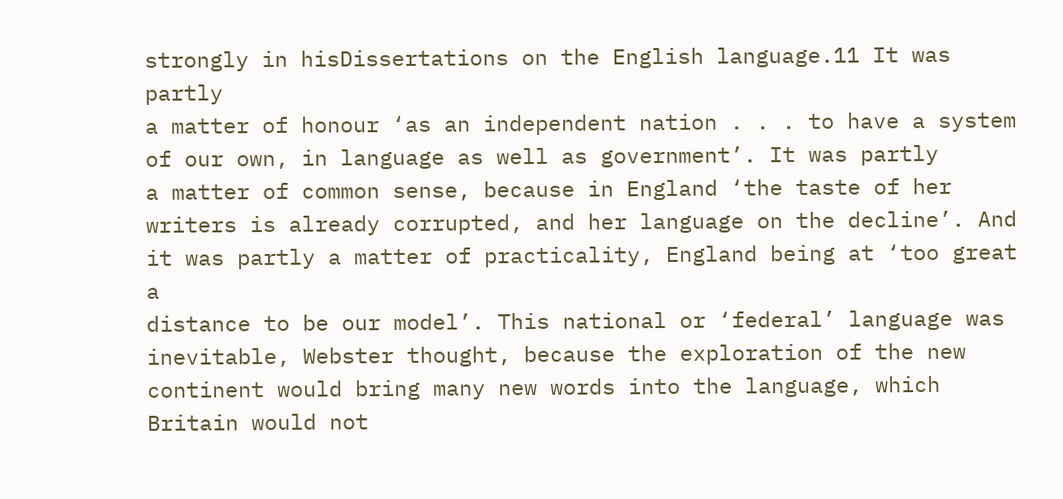strongly in hisDissertations on the English language.11 It was partly
a matter of honour ‘as an independent nation . . . to have a system
of our own, in language as well as government’. It was partly
a matter of common sense, because in England ‘the taste of her
writers is already corrupted, and her language on the decline’. And
it was partly a matter of practicality, England being at ‘too great a
distance to be our model’. This national or ‘federal’ language was
inevitable, Webster thought, because the exploration of the new
continent would bring many new words into the language, which
Britain would not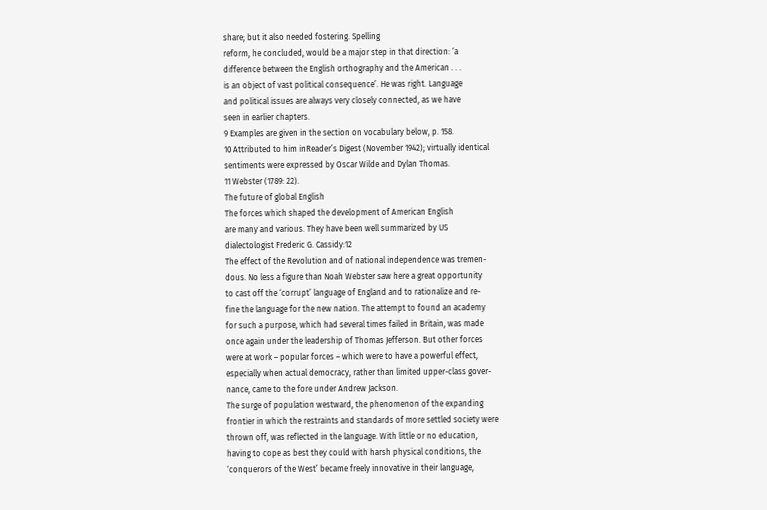share; but it also needed fostering. Spelling
reform, he concluded, would be a major step in that direction: ‘a
difference between the English orthography and the American . . .
is an object of vast political consequence’. He was right. Language
and political issues are always very closely connected, as we have
seen in earlier chapters.
9 Examples are given in the section on vocabulary below, p. 158.
10 Attributed to him inReader’s Digest (November 1942); virtually identical
sentiments were expressed by Oscar Wilde and Dylan Thomas.
11 Webster (1789: 22).
The future of global English
The forces which shaped the development of American English
are many and various. They have been well summarized by US
dialectologist Frederic G. Cassidy:12
The effect of the Revolution and of national independence was tremen-
dous. No less a figure than Noah Webster saw here a great opportunity
to cast off the ‘corrupt’ language of England and to rationalize and re-
fine the language for the new nation. The attempt to found an academy
for such a purpose, which had several times failed in Britain, was made
once again under the leadership of Thomas Jefferson. But other forces
were at work – popular forces – which were to have a powerful effect,
especially when actual democracy, rather than limited upper-class gover-
nance, came to the fore under Andrew Jackson.
The surge of population westward, the phenomenon of the expanding
frontier in which the restraints and standards of more settled society were
thrown off, was reflected in the language. With little or no education,
having to cope as best they could with harsh physical conditions, the
‘conquerors of the West’ became freely innovative in their language,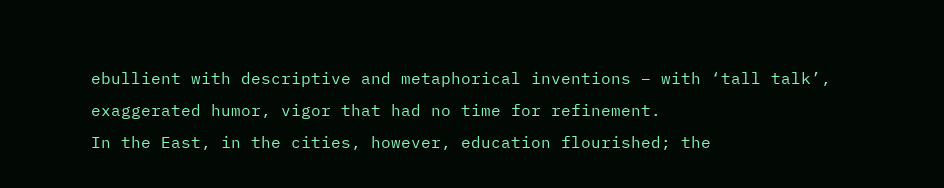ebullient with descriptive and metaphorical inventions – with ‘tall talk’,
exaggerated humor, vigor that had no time for refinement.
In the East, in the cities, however, education flourished; the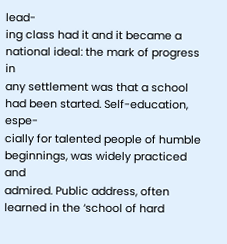lead-
ing class had it and it became a national ideal: the mark of progress in
any settlement was that a school had been started. Self-education, espe-
cially for talented people of humble beginnings, was widely practiced and
admired. Public address, often learned in the ‘school of hard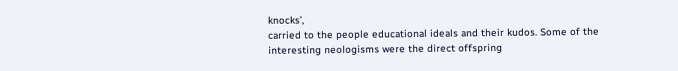knocks’,
carried to the people educational ideals and their kudos. Some of the
interesting neologisms were the direct offspring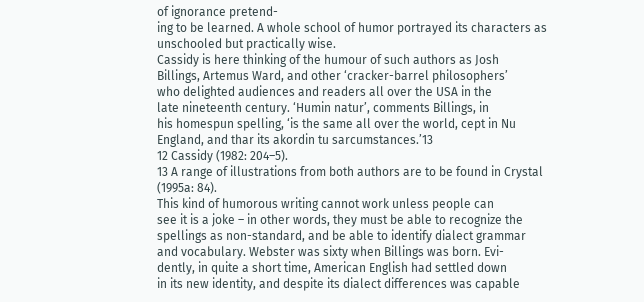of ignorance pretend-
ing to be learned. A whole school of humor portrayed its characters as
unschooled but practically wise.
Cassidy is here thinking of the humour of such authors as Josh
Billings, Artemus Ward, and other ‘cracker-barrel philosophers’
who delighted audiences and readers all over the USA in the
late nineteenth century. ‘Humin natur’, comments Billings, in
his homespun spelling, ‘is the same all over the world, cept in Nu
England, and thar its akordin tu sarcumstances.’13
12 Cassidy (1982: 204–5).
13 A range of illustrations from both authors are to be found in Crystal
(1995a: 84).
This kind of humorous writing cannot work unless people can
see it is a joke – in other words, they must be able to recognize the
spellings as non-standard, and be able to identify dialect grammar
and vocabulary. Webster was sixty when Billings was born. Evi-
dently, in quite a short time, American English had settled down
in its new identity, and despite its dialect differences was capable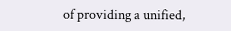of providing a unified,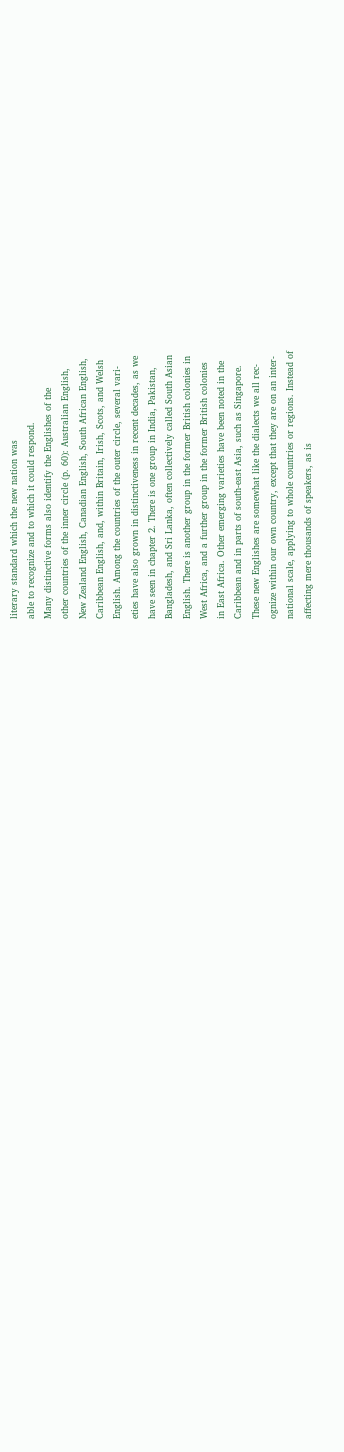literary standard which the new nation was
able to recognize and to which it could respond.
Many distinctive forms also identify the Englishes of the
other countries of the inner circle (p. 60): Australian English,
New Zealand English, Canadian English, South African English,
Caribbean English, and, within Britain, Irish, Scots, and Welsh
English. Among the countries of the outer circle, several vari-
eties have also grown in distinctiveness in recent decades, as we
have seen in chapter 2. There is one group in India, Pakistan,
Bangladesh, and Sri Lanka, often collectively called South Asian
English. There is another group in the former British colonies in
West Africa, and a further group in the former British colonies
in East Africa. Other emerging varieties have been noted in the
Caribbean and in parts of south-east Asia, such as Singapore.
These new Englishes are somewhat like the dialects we all rec-
ognize within our own country, except that they are on an inter-
national scale, applying to whole countries or regions. Instead of
affecting mere thousands of speakers, as is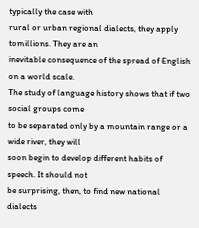typically the case with
rural or urban regional dialects, they apply tomillions. They are an
inevitable consequence of the spread of English on a world scale.
The study of language history shows that if two social groups come
to be separated only by a mountain range or a wide river, they will
soon begin to develop different habits of speech. It should not
be surprising, then, to find new national dialects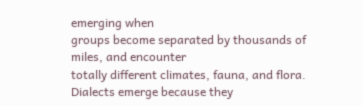emerging when
groups become separated by thousands of miles, and encounter
totally different climates, fauna, and flora.
Dialects emerge because they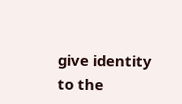give identity to the